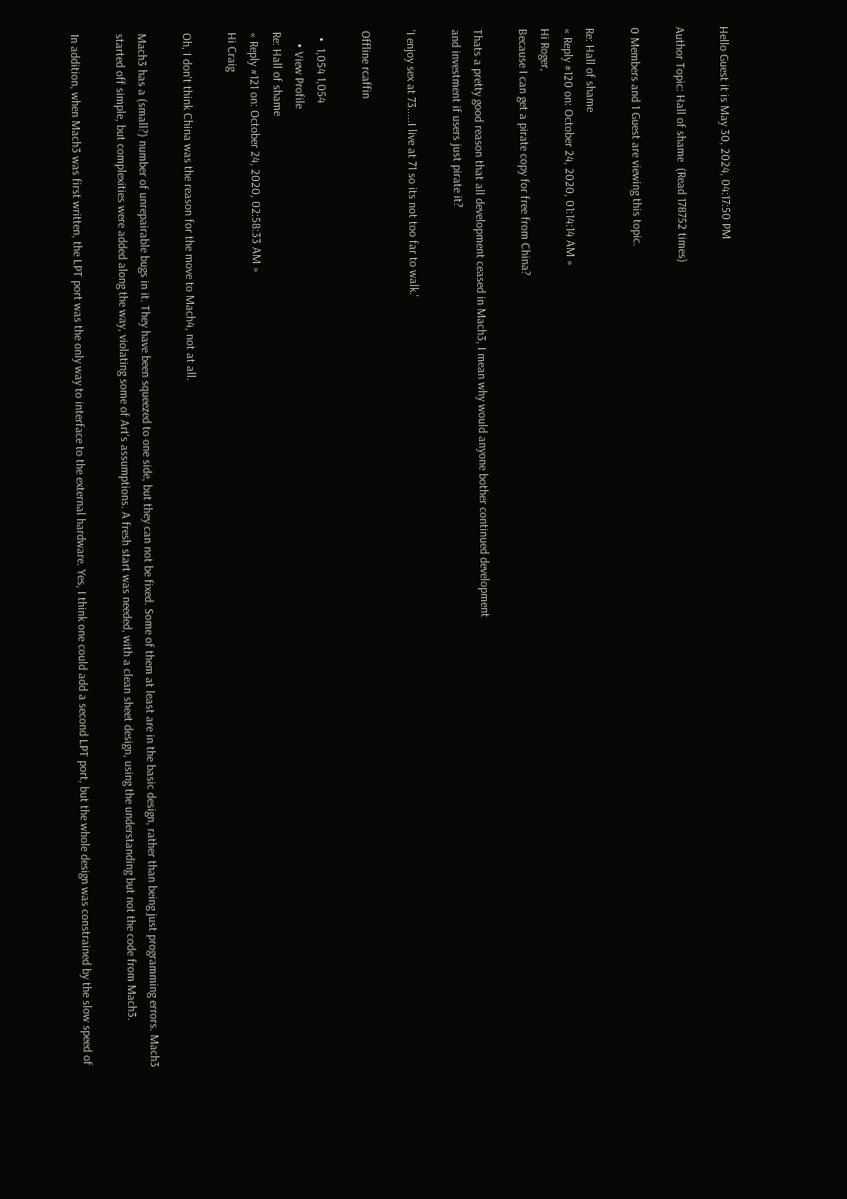Hello Guest it is May 30, 2024, 04:17:50 PM

Author Topic: Hall of shame  (Read 178752 times)

0 Members and 1 Guest are viewing this topic.

Re: Hall of shame
« Reply #120 on: October 24, 2020, 01:14:14 AM »
Hi Roger,
Because I can get a pirate copy for free from China?

Thats a pretty good reason that all development ceased in Mach3, I mean why would anyone bother continued development
and investment if users just pirate it?

'I enjoy sex at 73.....I live at 71 so its not too far to walk.'

Offline rcaffin

  •  1,054 1,054
    • View Profile
Re: Hall of shame
« Reply #121 on: October 24, 2020, 02:58:33 AM »
Hi Craig

Oh, I don't think China was the reason for the move to Mach4, not at all.

Mach3 has a (small?) number of unrepairable bugs in it. They have been squeezed to one side, but they can not be fixed. Some of them at least are in the basic design, rather than being just programming errors. Mach3 started off simple, but complexities were added along the way, violating some of Art's assumptions. A fresh start was needed, with a clean sheet design, using the understanding but not the code from Mach3.

In addition, when Mach3 was first written, the LPT port was the only way to interface to the external hardware. Yes, I think one could add a second LPT port, but the whole design was constrained by the slow speed of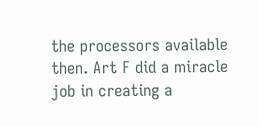the processors available then. Art F did a miracle job in creating a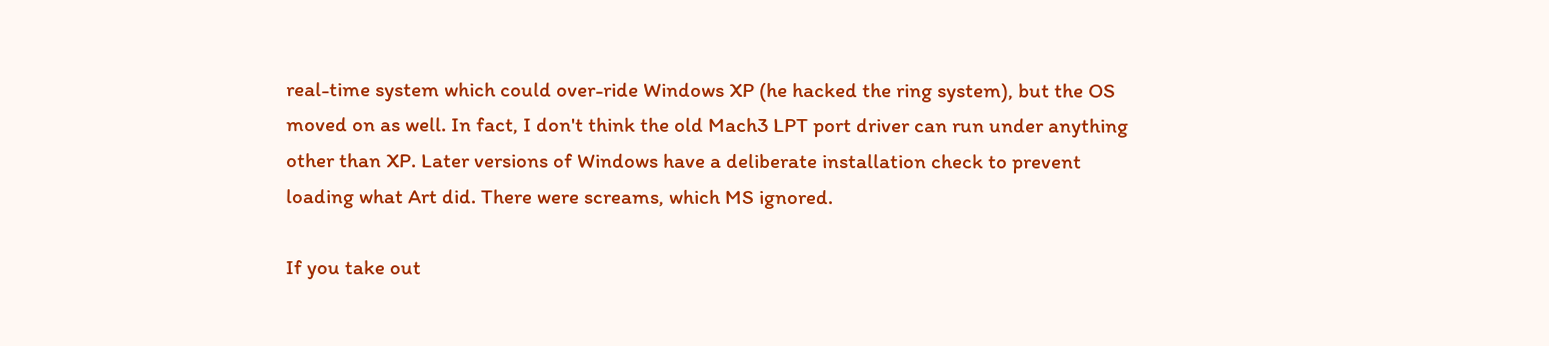real-time system which could over-ride Windows XP (he hacked the ring system), but the OS moved on as well. In fact, I don't think the old Mach3 LPT port driver can run under anything other than XP. Later versions of Windows have a deliberate installation check to prevent loading what Art did. There were screams, which MS ignored.

If you take out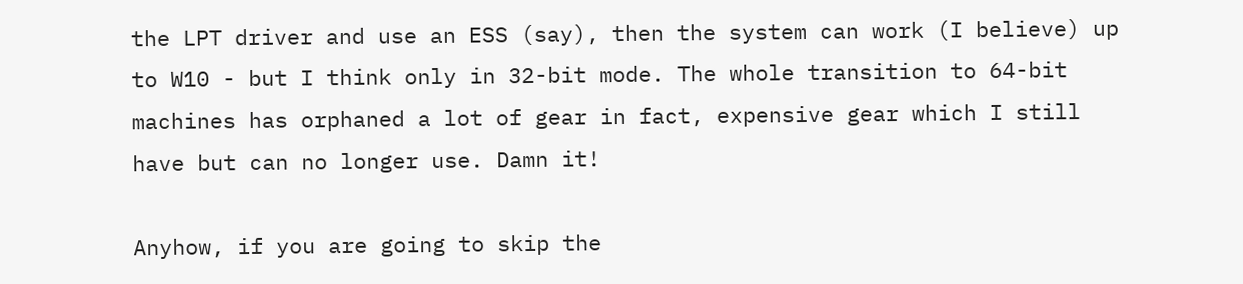the LPT driver and use an ESS (say), then the system can work (I believe) up to W10 - but I think only in 32-bit mode. The whole transition to 64-bit machines has orphaned a lot of gear in fact, expensive gear which I still have but can no longer use. Damn it!

Anyhow, if you are going to skip the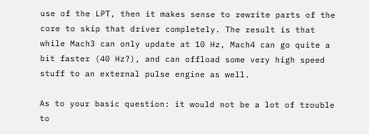use of the LPT, then it makes sense to rewrite parts of the core to skip that driver completely. The result is that while Mach3 can only update at 10 Hz, Mach4 can go quite a bit faster (40 Hz?), and can offload some very high speed stuff to an external pulse engine as well.

As to your basic question: it would not be a lot of trouble to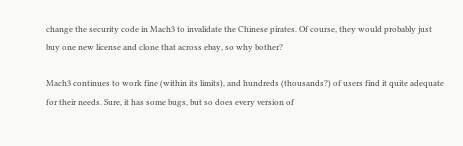change the security code in Mach3 to invalidate the Chinese pirates. Of course, they would probably just buy one new license and clone that across ebay, so why bother?

Mach3 continues to work fine (within its limits), and hundreds (thousands?) of users find it quite adequate for their needs. Sure, it has some bugs, but so does every version of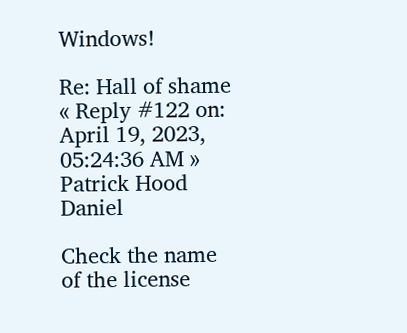Windows!

Re: Hall of shame
« Reply #122 on: April 19, 2023, 05:24:36 AM »
Patrick Hood Daniel

Check the name of the license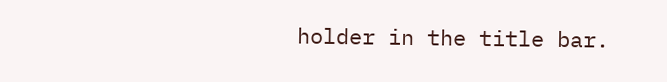holder in the title bar.